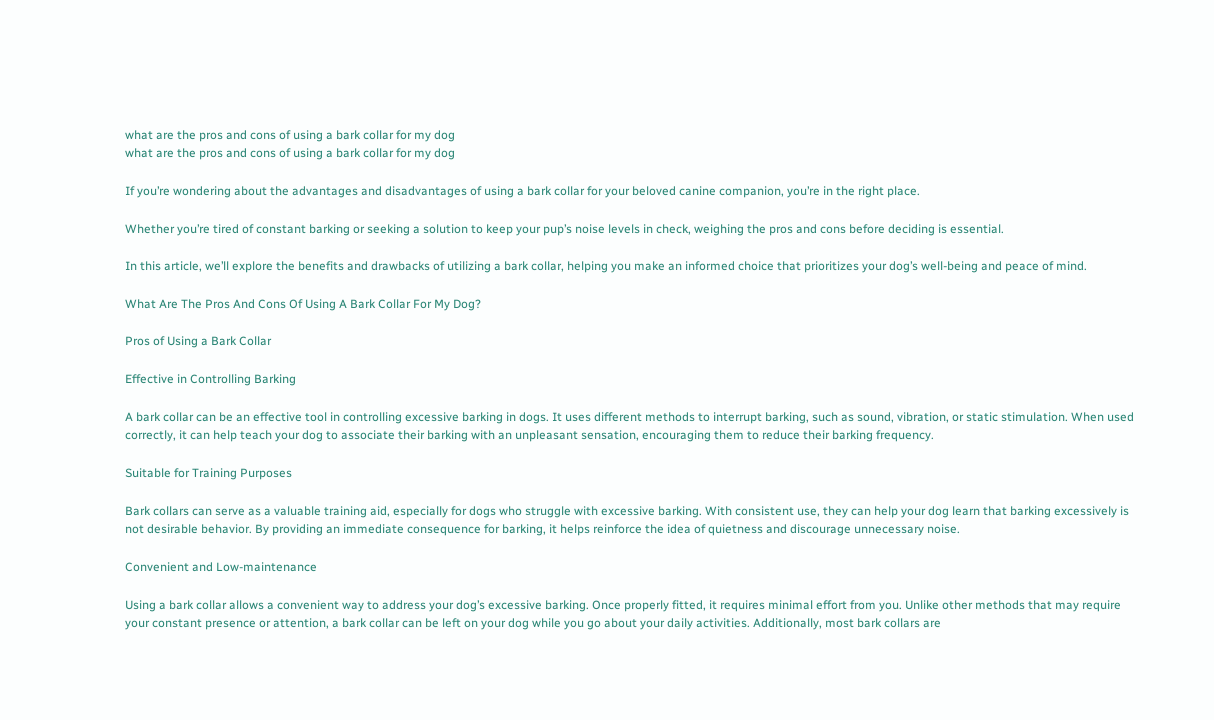what are the pros and cons of using a bark collar for my dog
what are the pros and cons of using a bark collar for my dog

If you’re wondering about the advantages and disadvantages of using a bark collar for your beloved canine companion, you’re in the right place.

Whether you’re tired of constant barking or seeking a solution to keep your pup’s noise levels in check, weighing the pros and cons before deciding is essential.

In this article, we’ll explore the benefits and drawbacks of utilizing a bark collar, helping you make an informed choice that prioritizes your dog’s well-being and peace of mind.

What Are The Pros And Cons Of Using A Bark Collar For My Dog?

Pros of Using a Bark Collar

Effective in Controlling Barking

A bark collar can be an effective tool in controlling excessive barking in dogs. It uses different methods to interrupt barking, such as sound, vibration, or static stimulation. When used correctly, it can help teach your dog to associate their barking with an unpleasant sensation, encouraging them to reduce their barking frequency.

Suitable for Training Purposes

Bark collars can serve as a valuable training aid, especially for dogs who struggle with excessive barking. With consistent use, they can help your dog learn that barking excessively is not desirable behavior. By providing an immediate consequence for barking, it helps reinforce the idea of quietness and discourage unnecessary noise.

Convenient and Low-maintenance

Using a bark collar allows a convenient way to address your dog’s excessive barking. Once properly fitted, it requires minimal effort from you. Unlike other methods that may require your constant presence or attention, a bark collar can be left on your dog while you go about your daily activities. Additionally, most bark collars are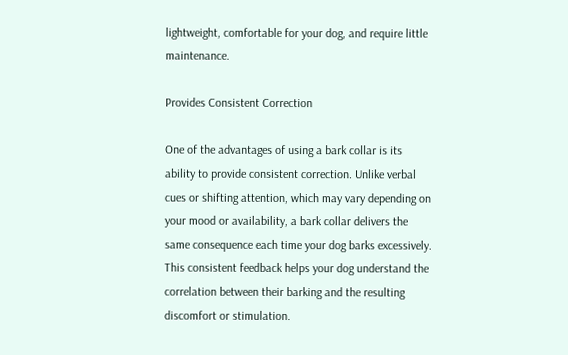lightweight, comfortable for your dog, and require little maintenance.

Provides Consistent Correction

One of the advantages of using a bark collar is its ability to provide consistent correction. Unlike verbal cues or shifting attention, which may vary depending on your mood or availability, a bark collar delivers the same consequence each time your dog barks excessively. This consistent feedback helps your dog understand the correlation between their barking and the resulting discomfort or stimulation.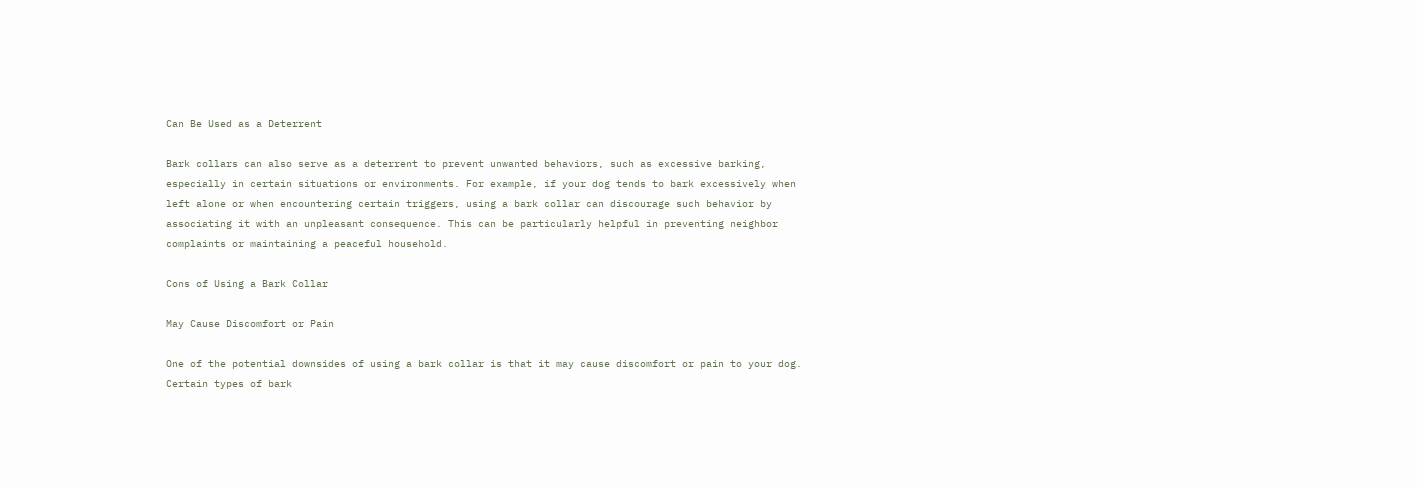Can Be Used as a Deterrent

Bark collars can also serve as a deterrent to prevent unwanted behaviors, such as excessive barking, especially in certain situations or environments. For example, if your dog tends to bark excessively when left alone or when encountering certain triggers, using a bark collar can discourage such behavior by associating it with an unpleasant consequence. This can be particularly helpful in preventing neighbor complaints or maintaining a peaceful household.

Cons of Using a Bark Collar

May Cause Discomfort or Pain

One of the potential downsides of using a bark collar is that it may cause discomfort or pain to your dog. Certain types of bark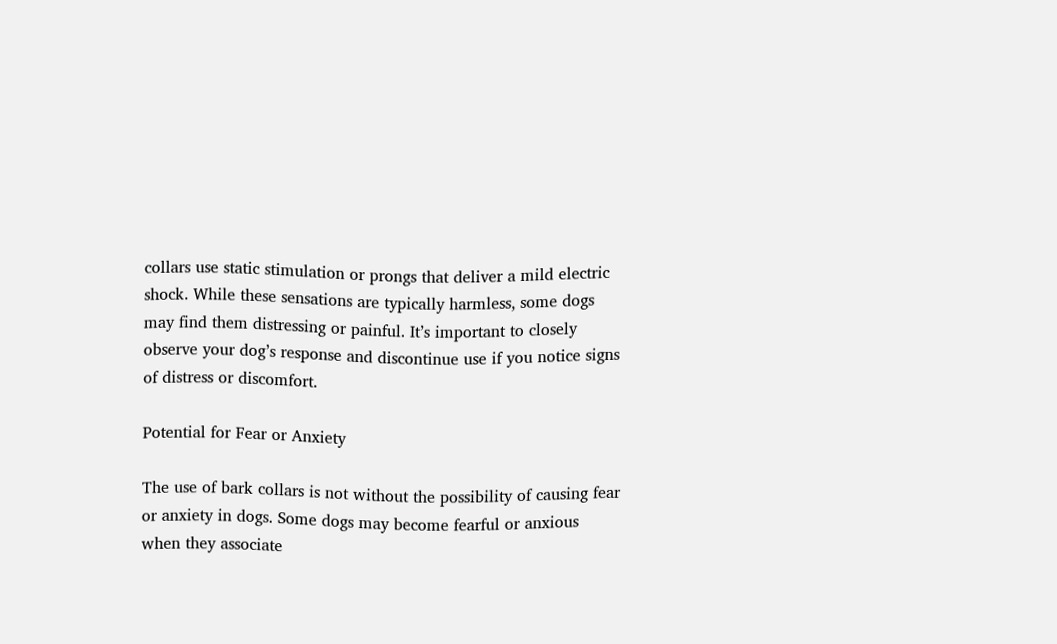collars use static stimulation or prongs that deliver a mild electric shock. While these sensations are typically harmless, some dogs may find them distressing or painful. It’s important to closely observe your dog’s response and discontinue use if you notice signs of distress or discomfort.

Potential for Fear or Anxiety

The use of bark collars is not without the possibility of causing fear or anxiety in dogs. Some dogs may become fearful or anxious when they associate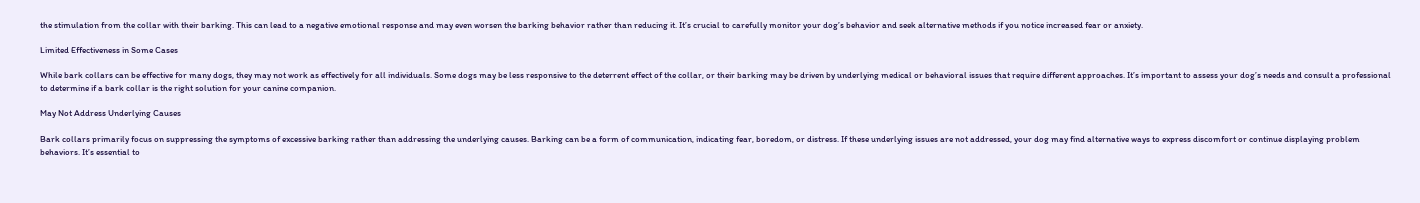the stimulation from the collar with their barking. This can lead to a negative emotional response and may even worsen the barking behavior rather than reducing it. It’s crucial to carefully monitor your dog’s behavior and seek alternative methods if you notice increased fear or anxiety.

Limited Effectiveness in Some Cases

While bark collars can be effective for many dogs, they may not work as effectively for all individuals. Some dogs may be less responsive to the deterrent effect of the collar, or their barking may be driven by underlying medical or behavioral issues that require different approaches. It’s important to assess your dog’s needs and consult a professional to determine if a bark collar is the right solution for your canine companion.

May Not Address Underlying Causes

Bark collars primarily focus on suppressing the symptoms of excessive barking rather than addressing the underlying causes. Barking can be a form of communication, indicating fear, boredom, or distress. If these underlying issues are not addressed, your dog may find alternative ways to express discomfort or continue displaying problem behaviors. It’s essential to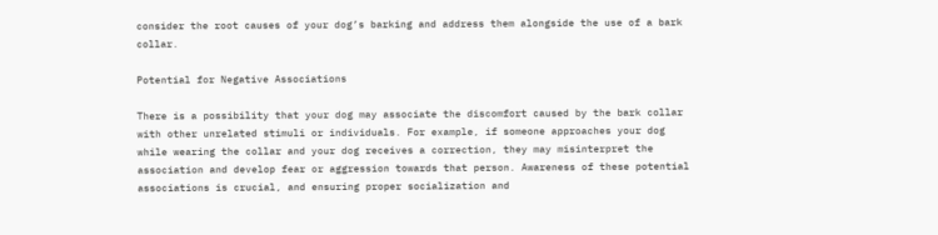consider the root causes of your dog’s barking and address them alongside the use of a bark collar.

Potential for Negative Associations

There is a possibility that your dog may associate the discomfort caused by the bark collar with other unrelated stimuli or individuals. For example, if someone approaches your dog while wearing the collar and your dog receives a correction, they may misinterpret the association and develop fear or aggression towards that person. Awareness of these potential associations is crucial, and ensuring proper socialization and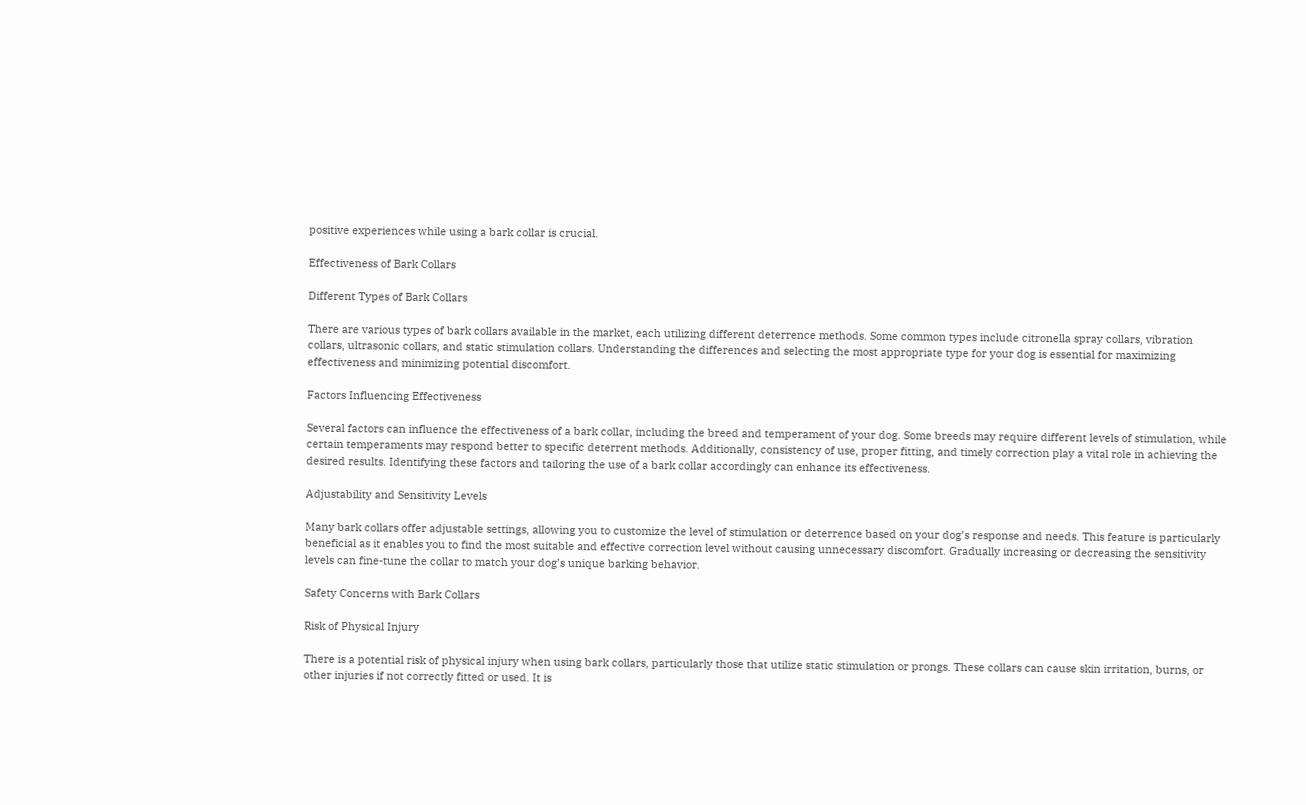positive experiences while using a bark collar is crucial.

Effectiveness of Bark Collars

Different Types of Bark Collars

There are various types of bark collars available in the market, each utilizing different deterrence methods. Some common types include citronella spray collars, vibration collars, ultrasonic collars, and static stimulation collars. Understanding the differences and selecting the most appropriate type for your dog is essential for maximizing effectiveness and minimizing potential discomfort.

Factors Influencing Effectiveness

Several factors can influence the effectiveness of a bark collar, including the breed and temperament of your dog. Some breeds may require different levels of stimulation, while certain temperaments may respond better to specific deterrent methods. Additionally, consistency of use, proper fitting, and timely correction play a vital role in achieving the desired results. Identifying these factors and tailoring the use of a bark collar accordingly can enhance its effectiveness.

Adjustability and Sensitivity Levels

Many bark collars offer adjustable settings, allowing you to customize the level of stimulation or deterrence based on your dog’s response and needs. This feature is particularly beneficial as it enables you to find the most suitable and effective correction level without causing unnecessary discomfort. Gradually increasing or decreasing the sensitivity levels can fine-tune the collar to match your dog’s unique barking behavior.

Safety Concerns with Bark Collars

Risk of Physical Injury

There is a potential risk of physical injury when using bark collars, particularly those that utilize static stimulation or prongs. These collars can cause skin irritation, burns, or other injuries if not correctly fitted or used. It is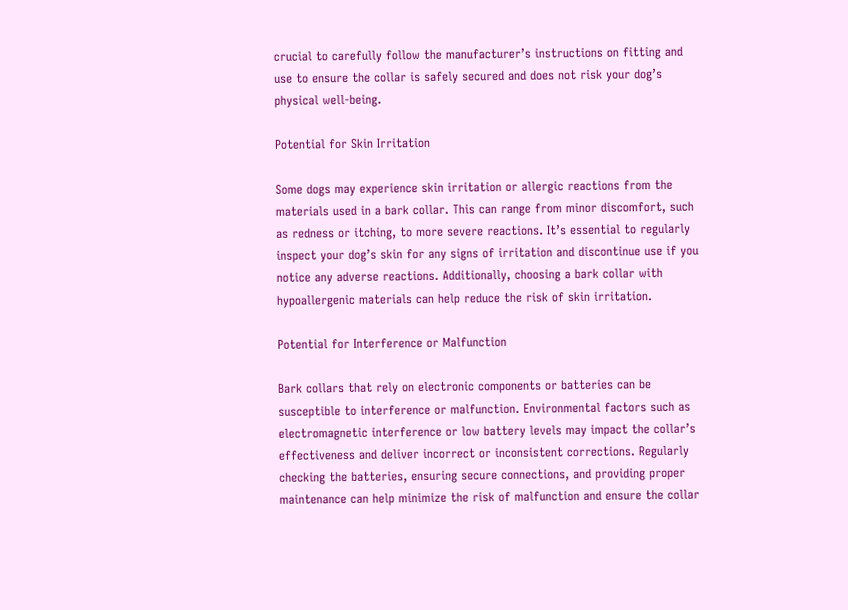crucial to carefully follow the manufacturer’s instructions on fitting and use to ensure the collar is safely secured and does not risk your dog’s physical well-being.

Potential for Skin Irritation

Some dogs may experience skin irritation or allergic reactions from the materials used in a bark collar. This can range from minor discomfort, such as redness or itching, to more severe reactions. It’s essential to regularly inspect your dog’s skin for any signs of irritation and discontinue use if you notice any adverse reactions. Additionally, choosing a bark collar with hypoallergenic materials can help reduce the risk of skin irritation.

Potential for Interference or Malfunction

Bark collars that rely on electronic components or batteries can be susceptible to interference or malfunction. Environmental factors such as electromagnetic interference or low battery levels may impact the collar’s effectiveness and deliver incorrect or inconsistent corrections. Regularly checking the batteries, ensuring secure connections, and providing proper maintenance can help minimize the risk of malfunction and ensure the collar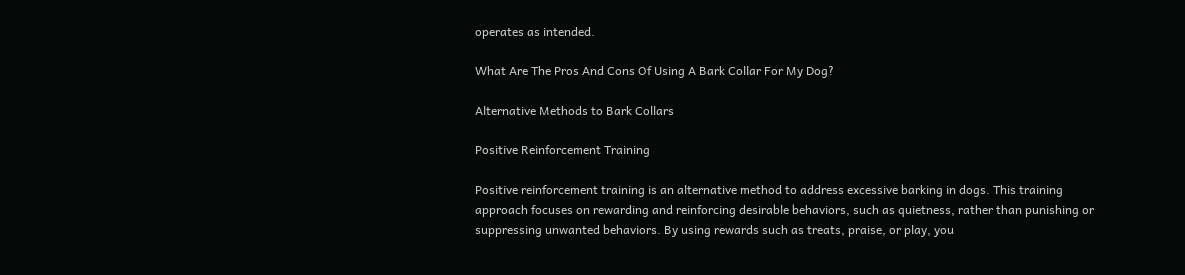operates as intended.

What Are The Pros And Cons Of Using A Bark Collar For My Dog?

Alternative Methods to Bark Collars

Positive Reinforcement Training

Positive reinforcement training is an alternative method to address excessive barking in dogs. This training approach focuses on rewarding and reinforcing desirable behaviors, such as quietness, rather than punishing or suppressing unwanted behaviors. By using rewards such as treats, praise, or play, you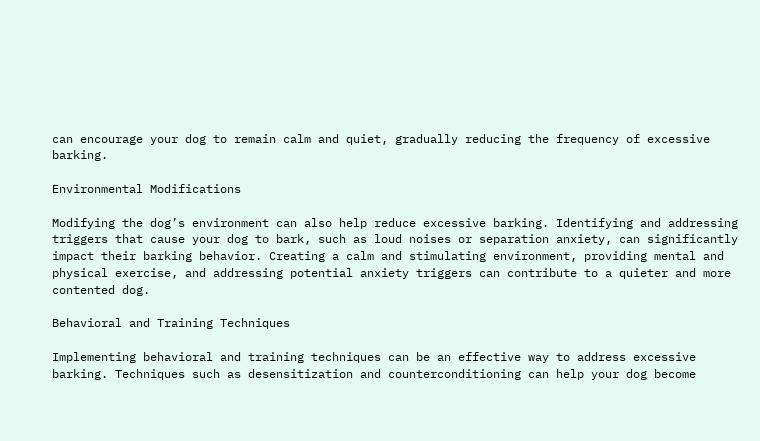can encourage your dog to remain calm and quiet, gradually reducing the frequency of excessive barking.

Environmental Modifications

Modifying the dog’s environment can also help reduce excessive barking. Identifying and addressing triggers that cause your dog to bark, such as loud noises or separation anxiety, can significantly impact their barking behavior. Creating a calm and stimulating environment, providing mental and physical exercise, and addressing potential anxiety triggers can contribute to a quieter and more contented dog.

Behavioral and Training Techniques

Implementing behavioral and training techniques can be an effective way to address excessive barking. Techniques such as desensitization and counterconditioning can help your dog become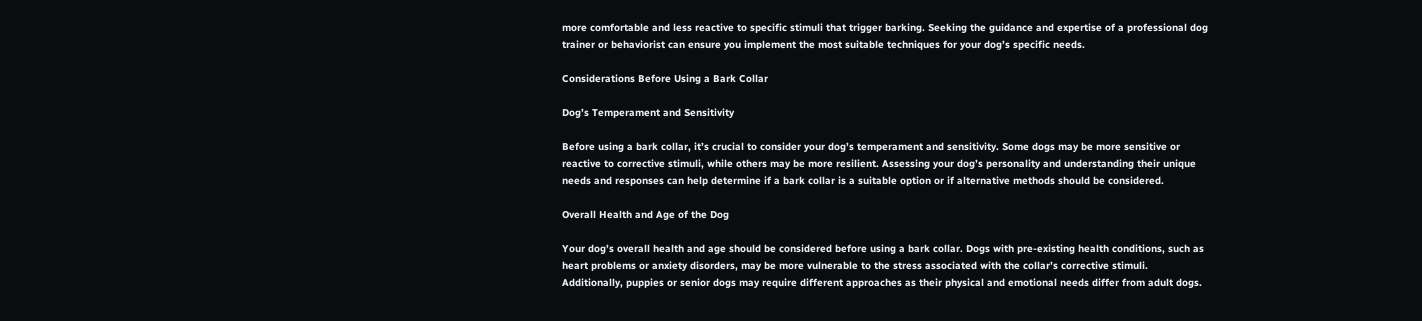more comfortable and less reactive to specific stimuli that trigger barking. Seeking the guidance and expertise of a professional dog trainer or behaviorist can ensure you implement the most suitable techniques for your dog’s specific needs.

Considerations Before Using a Bark Collar

Dog’s Temperament and Sensitivity

Before using a bark collar, it’s crucial to consider your dog’s temperament and sensitivity. Some dogs may be more sensitive or reactive to corrective stimuli, while others may be more resilient. Assessing your dog’s personality and understanding their unique needs and responses can help determine if a bark collar is a suitable option or if alternative methods should be considered.

Overall Health and Age of the Dog

Your dog’s overall health and age should be considered before using a bark collar. Dogs with pre-existing health conditions, such as heart problems or anxiety disorders, may be more vulnerable to the stress associated with the collar’s corrective stimuli. Additionally, puppies or senior dogs may require different approaches as their physical and emotional needs differ from adult dogs.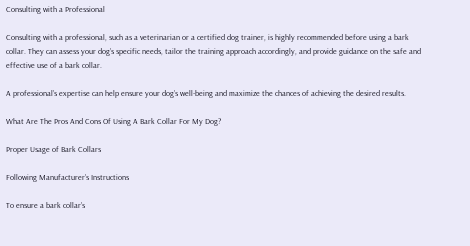Consulting with a Professional

Consulting with a professional, such as a veterinarian or a certified dog trainer, is highly recommended before using a bark collar. They can assess your dog’s specific needs, tailor the training approach accordingly, and provide guidance on the safe and effective use of a bark collar.

A professional’s expertise can help ensure your dog’s well-being and maximize the chances of achieving the desired results.

What Are The Pros And Cons Of Using A Bark Collar For My Dog?

Proper Usage of Bark Collars

Following Manufacturer’s Instructions

To ensure a bark collar’s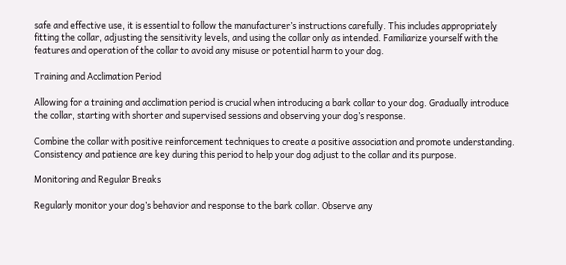safe and effective use, it is essential to follow the manufacturer’s instructions carefully. This includes appropriately fitting the collar, adjusting the sensitivity levels, and using the collar only as intended. Familiarize yourself with the features and operation of the collar to avoid any misuse or potential harm to your dog.

Training and Acclimation Period

Allowing for a training and acclimation period is crucial when introducing a bark collar to your dog. Gradually introduce the collar, starting with shorter and supervised sessions and observing your dog’s response.

Combine the collar with positive reinforcement techniques to create a positive association and promote understanding. Consistency and patience are key during this period to help your dog adjust to the collar and its purpose.

Monitoring and Regular Breaks

Regularly monitor your dog’s behavior and response to the bark collar. Observe any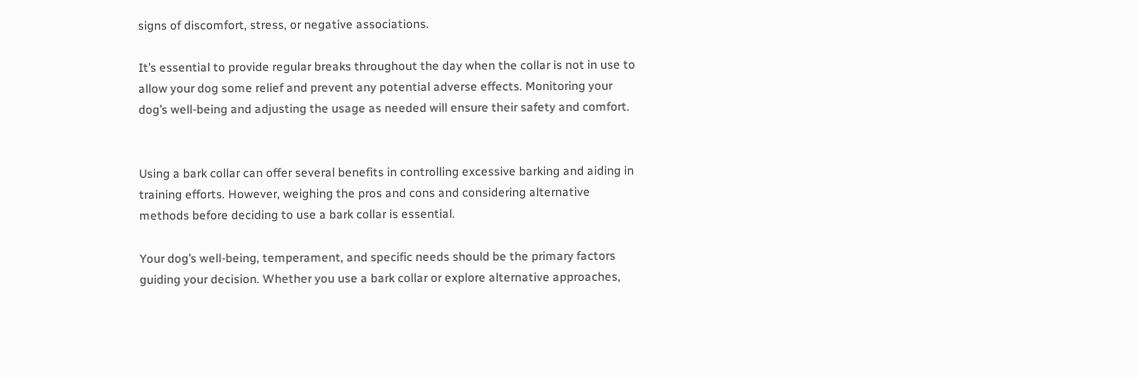signs of discomfort, stress, or negative associations.

It’s essential to provide regular breaks throughout the day when the collar is not in use to allow your dog some relief and prevent any potential adverse effects. Monitoring your dog’s well-being and adjusting the usage as needed will ensure their safety and comfort.


Using a bark collar can offer several benefits in controlling excessive barking and aiding in training efforts. However, weighing the pros and cons and considering alternative methods before deciding to use a bark collar is essential.

Your dog’s well-being, temperament, and specific needs should be the primary factors guiding your decision. Whether you use a bark collar or explore alternative approaches,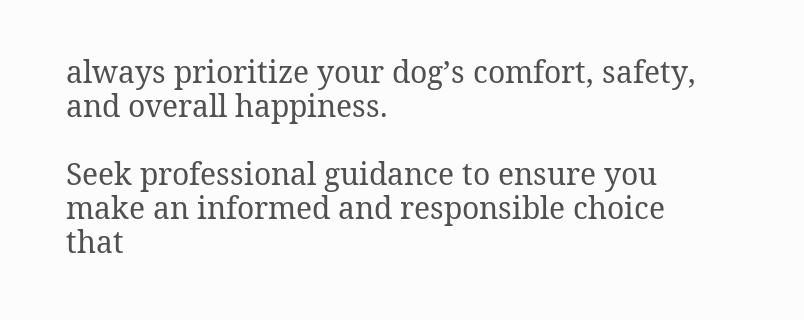always prioritize your dog’s comfort, safety, and overall happiness.

Seek professional guidance to ensure you make an informed and responsible choice that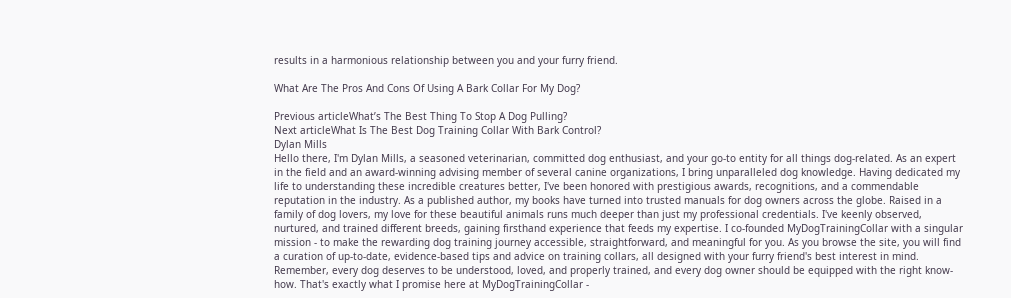results in a harmonious relationship between you and your furry friend.

What Are The Pros And Cons Of Using A Bark Collar For My Dog?

Previous articleWhat’s The Best Thing To Stop A Dog Pulling?
Next articleWhat Is The Best Dog Training Collar With Bark Control?
Dylan Mills
Hello there, I'm Dylan Mills, a seasoned veterinarian, committed dog enthusiast, and your go-to entity for all things dog-related. As an expert in the field and an award-winning advising member of several canine organizations, I bring unparalleled dog knowledge. Having dedicated my life to understanding these incredible creatures better, I've been honored with prestigious awards, recognitions, and a commendable reputation in the industry. As a published author, my books have turned into trusted manuals for dog owners across the globe. Raised in a family of dog lovers, my love for these beautiful animals runs much deeper than just my professional credentials. I've keenly observed, nurtured, and trained different breeds, gaining firsthand experience that feeds my expertise. I co-founded MyDogTrainingCollar with a singular mission - to make the rewarding dog training journey accessible, straightforward, and meaningful for you. As you browse the site, you will find a curation of up-to-date, evidence-based tips and advice on training collars, all designed with your furry friend's best interest in mind. Remember, every dog deserves to be understood, loved, and properly trained, and every dog owner should be equipped with the right know-how. That's exactly what I promise here at MyDogTrainingCollar -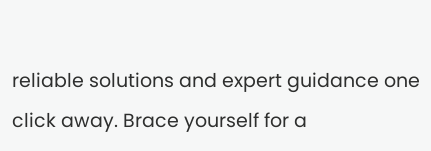reliable solutions and expert guidance one click away. Brace yourself for a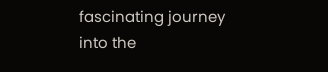fascinating journey into the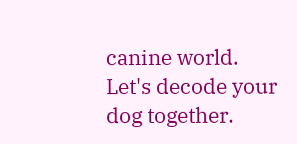canine world. Let's decode your dog together.